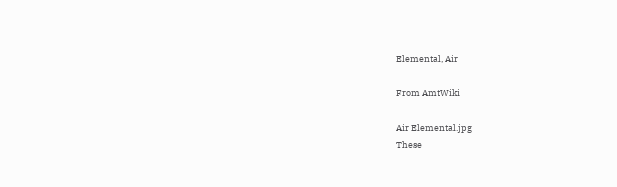Elemental, Air

From AmtWiki

Air Elemental.jpg
These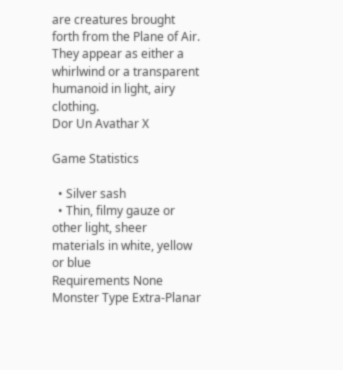are creatures brought forth from the Plane of Air. They appear as either a whirlwind or a transparent humanoid in light, airy clothing.
Dor Un Avathar X

Game Statistics

  • Silver sash
  • Thin, filmy gauze or other light, sheer materials in white, yellow or blue
Requirements None
Monster Type Extra-Planar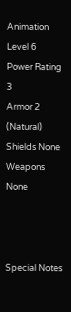Animation
Level 6
Power Rating 3
Armor 2 (Natural)
Shields None
Weapons None



Special Notes